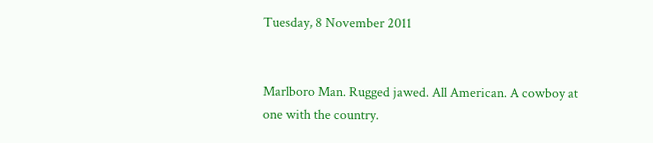Tuesday, 8 November 2011


Marlboro Man. Rugged jawed. All American. A cowboy at one with the country.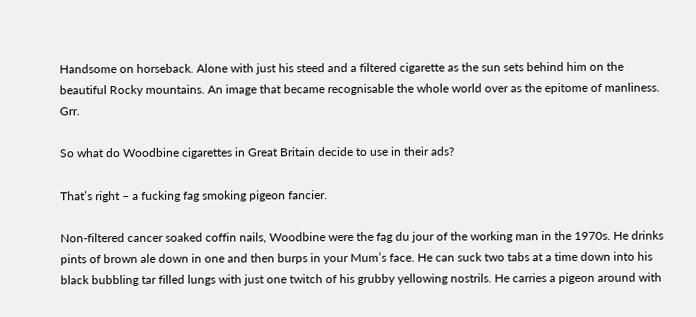Handsome on horseback. Alone with just his steed and a filtered cigarette as the sun sets behind him on the beautiful Rocky mountains. An image that became recognisable the whole world over as the epitome of manliness.  Grr.

So what do Woodbine cigarettes in Great Britain decide to use in their ads?

That’s right – a fucking fag smoking pigeon fancier.

Non-filtered cancer soaked coffin nails, Woodbine were the fag du jour of the working man in the 1970s. He drinks pints of brown ale down in one and then burps in your Mum’s face. He can suck two tabs at a time down into his black bubbling tar filled lungs with just one twitch of his grubby yellowing nostrils. He carries a pigeon around with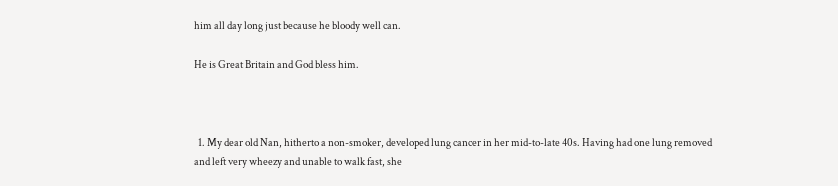him all day long just because he bloody well can.

He is Great Britain and God bless him.



  1. My dear old Nan, hitherto a non-smoker, developed lung cancer in her mid-to-late 40s. Having had one lung removed and left very wheezy and unable to walk fast, she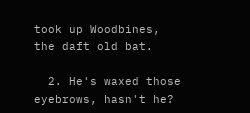took up Woodbines, the daft old bat.

  2. He's waxed those eyebrows, hasn't he?